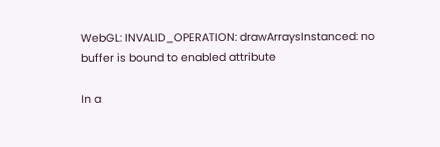WebGL: INVALID_OPERATION: drawArraysInstanced: no buffer is bound to enabled attribute

In a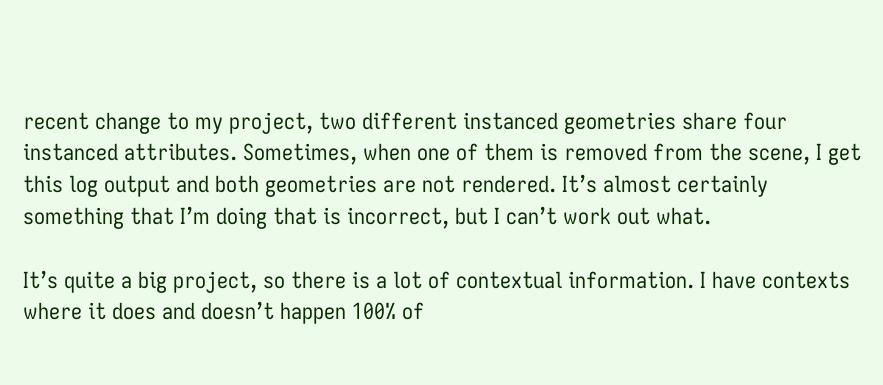recent change to my project, two different instanced geometries share four instanced attributes. Sometimes, when one of them is removed from the scene, I get this log output and both geometries are not rendered. It’s almost certainly something that I’m doing that is incorrect, but I can’t work out what.

It’s quite a big project, so there is a lot of contextual information. I have contexts where it does and doesn’t happen 100% of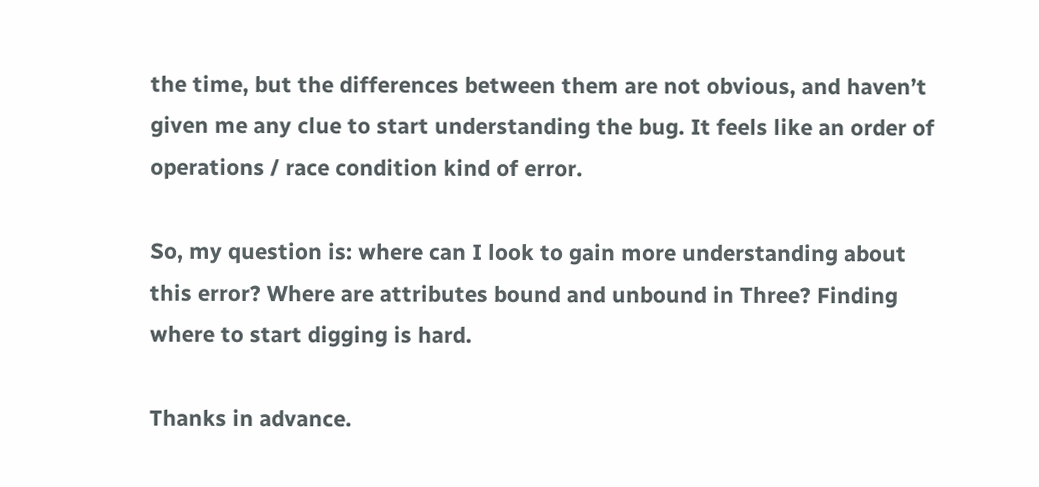the time, but the differences between them are not obvious, and haven’t given me any clue to start understanding the bug. It feels like an order of operations / race condition kind of error.

So, my question is: where can I look to gain more understanding about this error? Where are attributes bound and unbound in Three? Finding where to start digging is hard.

Thanks in advance.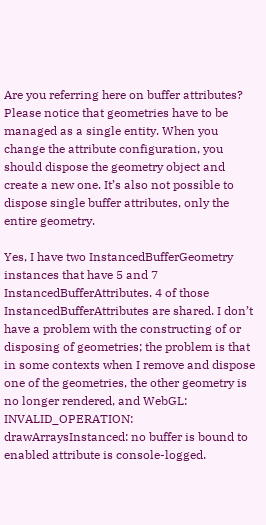Are you referring here on buffer attributes? Please notice that geometries have to be managed as a single entity. When you change the attribute configuration, you should dispose the geometry object and create a new one. It’s also not possible to dispose single buffer attributes, only the entire geometry.

Yes, I have two InstancedBufferGeometry instances that have 5 and 7 InstancedBufferAttributes. 4 of those InstancedBufferAttributes are shared. I don’t have a problem with the constructing of or disposing of geometries; the problem is that in some contexts when I remove and dispose one of the geometries, the other geometry is no longer rendered, and WebGL: INVALID_OPERATION: drawArraysInstanced: no buffer is bound to enabled attribute is console-logged.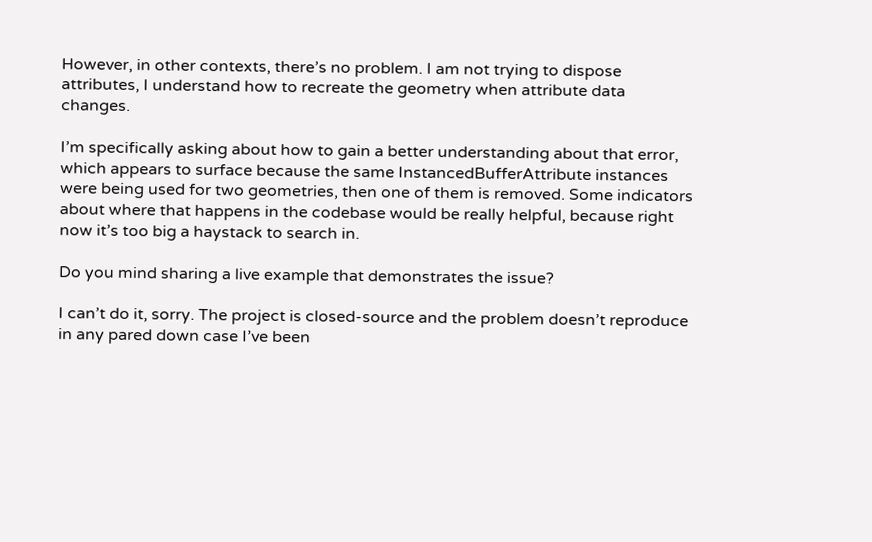However, in other contexts, there’s no problem. I am not trying to dispose attributes, I understand how to recreate the geometry when attribute data changes.

I’m specifically asking about how to gain a better understanding about that error, which appears to surface because the same InstancedBufferAttribute instances were being used for two geometries, then one of them is removed. Some indicators about where that happens in the codebase would be really helpful, because right now it’s too big a haystack to search in.

Do you mind sharing a live example that demonstrates the issue?

I can’t do it, sorry. The project is closed-source and the problem doesn’t reproduce in any pared down case I’ve been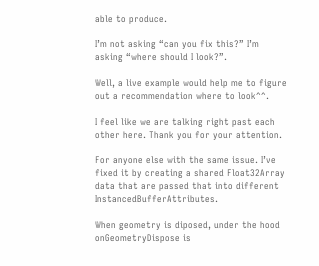able to produce.

I’m not asking “can you fix this?” I’m asking “where should I look?”.

Well, a live example would help me to figure out a recommendation where to look^^.

I feel like we are talking right past each other here. Thank you for your attention.

For anyone else with the same issue. I’ve fixed it by creating a shared Float32Array data that are passed that into different InstancedBufferAttributes.

When geometry is diposed, under the hood onGeometryDispose is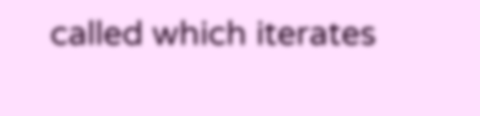called which iterates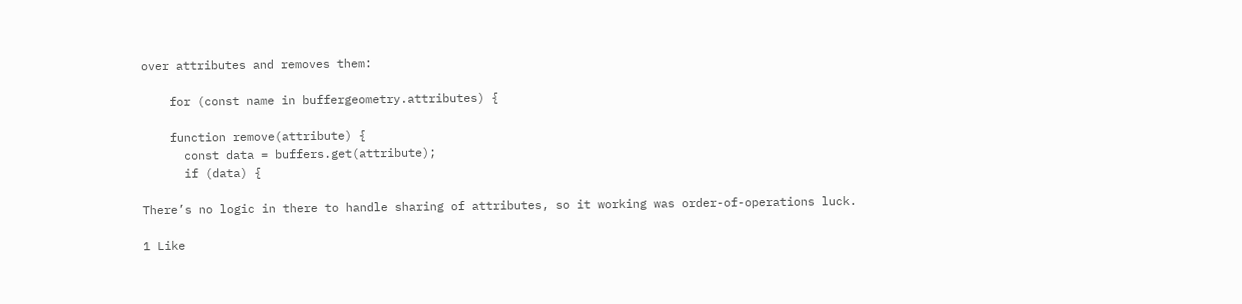over attributes and removes them:

    for (const name in buffergeometry.attributes) {

    function remove(attribute) {
      const data = buffers.get(attribute);
      if (data) {

There’s no logic in there to handle sharing of attributes, so it working was order-of-operations luck.

1 Like